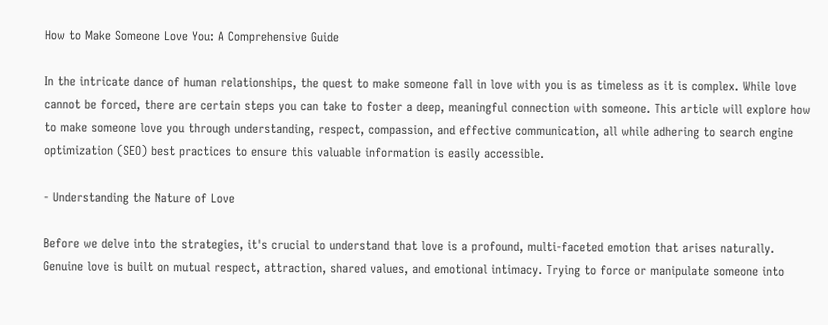How to Make Someone Love You: A Comprehensive Guide

In the intricate dance of human relationships, the quest to make someone fall in love with you is as timeless as it is complex. While love cannot be forced, there are certain steps you can take to foster a deep, meaningful connection with someone. This article will explore how to make someone love you through understanding, respect, compassion, and effective communication, all while adhering to search engine optimization (SEO) best practices to ensure this valuable information is easily accessible.

- Understanding the Nature of Love

Before we delve into the strategies, it's crucial to understand that love is a profound, multi-faceted emotion that arises naturally. Genuine love is built on mutual respect, attraction, shared values, and emotional intimacy. Trying to force or manipulate someone into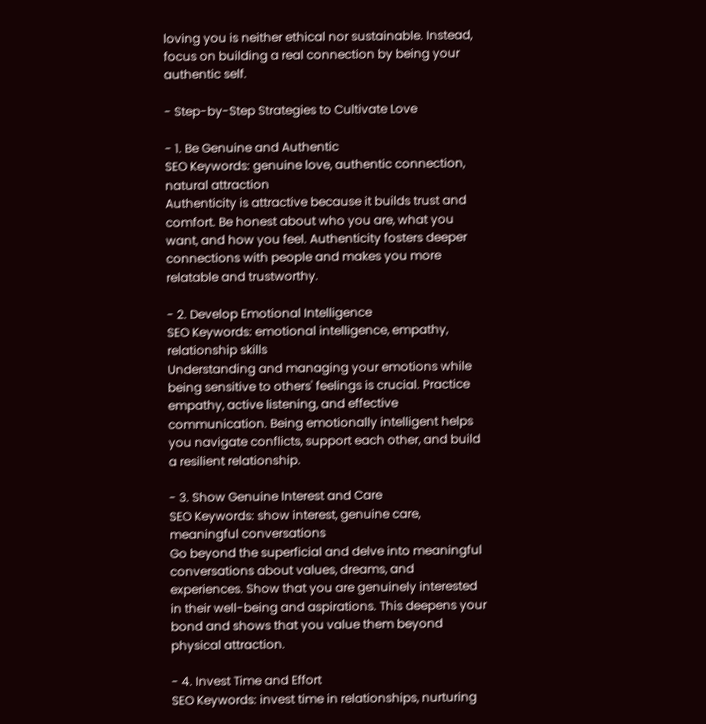loving you is neither ethical nor sustainable. Instead, focus on building a real connection by being your authentic self.

- Step-by-Step Strategies to Cultivate Love

- 1. Be Genuine and Authentic
SEO Keywords: genuine love, authentic connection, natural attraction
Authenticity is attractive because it builds trust and comfort. Be honest about who you are, what you want, and how you feel. Authenticity fosters deeper connections with people and makes you more relatable and trustworthy.

- 2. Develop Emotional Intelligence
SEO Keywords: emotional intelligence, empathy, relationship skills
Understanding and managing your emotions while being sensitive to others' feelings is crucial. Practice empathy, active listening, and effective communication. Being emotionally intelligent helps you navigate conflicts, support each other, and build a resilient relationship.

- 3. Show Genuine Interest and Care
SEO Keywords: show interest, genuine care, meaningful conversations
Go beyond the superficial and delve into meaningful conversations about values, dreams, and experiences. Show that you are genuinely interested in their well-being and aspirations. This deepens your bond and shows that you value them beyond physical attraction.

- 4. Invest Time and Effort
SEO Keywords: invest time in relationships, nurturing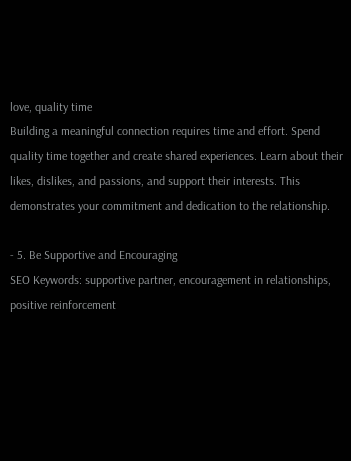love, quality time
Building a meaningful connection requires time and effort. Spend quality time together and create shared experiences. Learn about their likes, dislikes, and passions, and support their interests. This demonstrates your commitment and dedication to the relationship.

- 5. Be Supportive and Encouraging
SEO Keywords: supportive partner, encouragement in relationships, positive reinforcement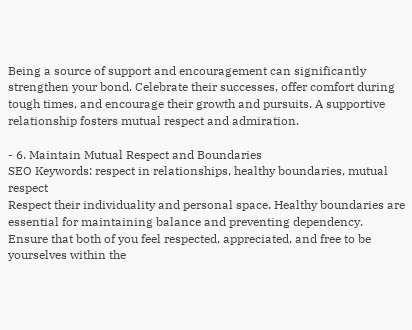Being a source of support and encouragement can significantly strengthen your bond. Celebrate their successes, offer comfort during tough times, and encourage their growth and pursuits. A supportive relationship fosters mutual respect and admiration.

- 6. Maintain Mutual Respect and Boundaries
SEO Keywords: respect in relationships, healthy boundaries, mutual respect
Respect their individuality and personal space. Healthy boundaries are essential for maintaining balance and preventing dependency. Ensure that both of you feel respected, appreciated, and free to be yourselves within the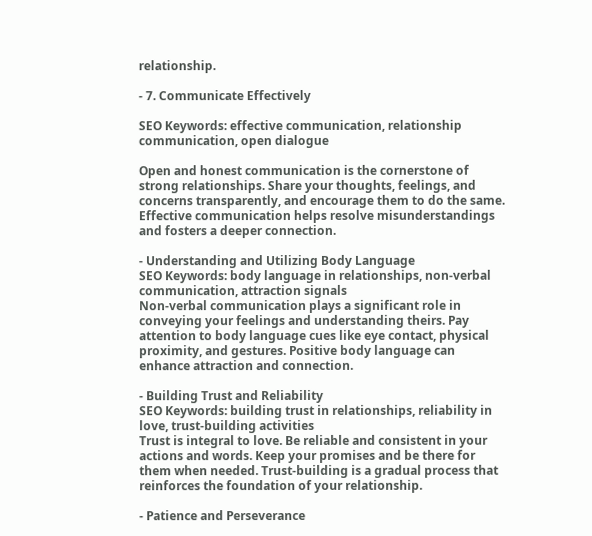relationship.

- 7. Communicate Effectively

SEO Keywords: effective communication, relationship communication, open dialogue

Open and honest communication is the cornerstone of strong relationships. Share your thoughts, feelings, and concerns transparently, and encourage them to do the same. Effective communication helps resolve misunderstandings and fosters a deeper connection.

- Understanding and Utilizing Body Language
SEO Keywords: body language in relationships, non-verbal communication, attraction signals
Non-verbal communication plays a significant role in conveying your feelings and understanding theirs. Pay attention to body language cues like eye contact, physical proximity, and gestures. Positive body language can enhance attraction and connection.

- Building Trust and Reliability
SEO Keywords: building trust in relationships, reliability in love, trust-building activities
Trust is integral to love. Be reliable and consistent in your actions and words. Keep your promises and be there for them when needed. Trust-building is a gradual process that reinforces the foundation of your relationship.

- Patience and Perseverance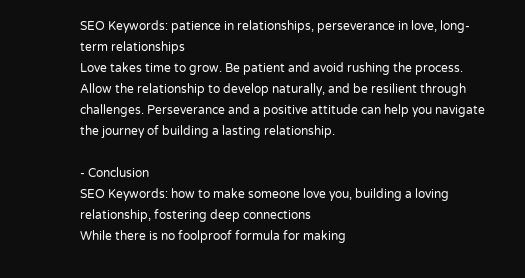SEO Keywords: patience in relationships, perseverance in love, long-term relationships
Love takes time to grow. Be patient and avoid rushing the process. Allow the relationship to develop naturally, and be resilient through challenges. Perseverance and a positive attitude can help you navigate the journey of building a lasting relationship.

- Conclusion
SEO Keywords: how to make someone love you, building a loving relationship, fostering deep connections
While there is no foolproof formula for making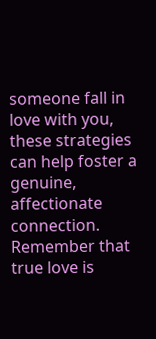someone fall in love with you, these strategies can help foster a genuine, affectionate connection. Remember that true love is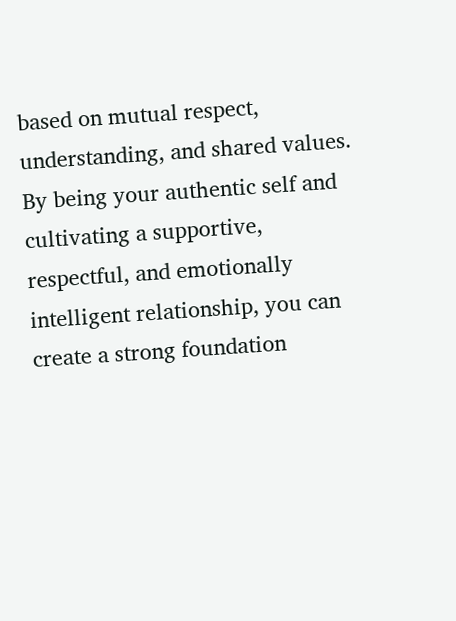based on mutual respect, understanding, and shared values. By being your authentic self and cultivating a supportive, respectful, and emotionally intelligent relationship, you can create a strong foundation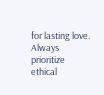for lasting love. Always prioritize ethical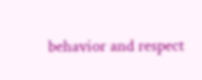behavior and respect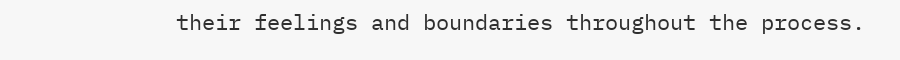their feelings and boundaries throughout the process.